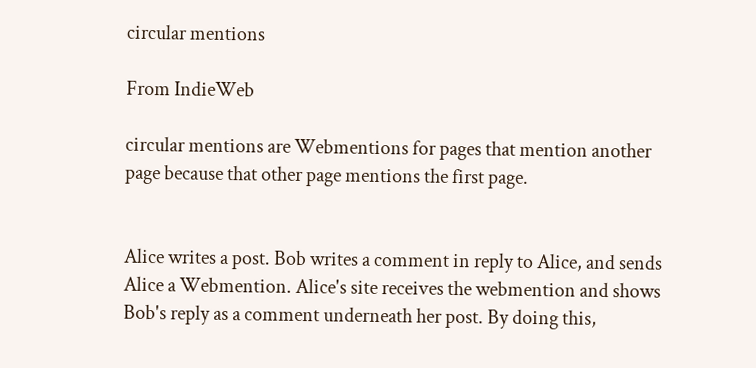circular mentions

From IndieWeb

circular mentions are Webmentions for pages that mention another page because that other page mentions the first page.


Alice writes a post. Bob writes a comment in reply to Alice, and sends Alice a Webmention. Alice's site receives the webmention and shows Bob's reply as a comment underneath her post. By doing this,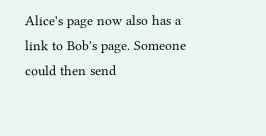Alice's page now also has a link to Bob's page. Someone could then send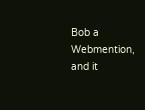Bob a Webmention, and it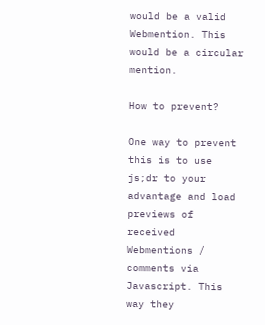would be a valid Webmention. This would be a circular mention.

How to prevent?

One way to prevent this is to use js;dr to your advantage and load previews of received Webmentions / comments via Javascript. This way they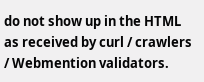do not show up in the HTML as received by curl / crawlers / Webmention validators.